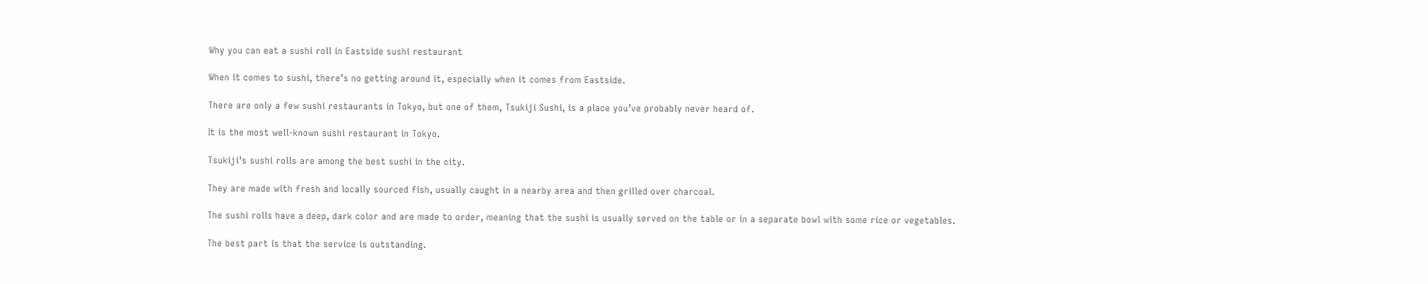Why you can eat a sushi roll in Eastside sushi restaurant

When it comes to sushi, there’s no getting around it, especially when it comes from Eastside.

There are only a few sushi restaurants in Tokyo, but one of them, Tsukiji Sushi, is a place you’ve probably never heard of.

It is the most well-known sushi restaurant in Tokyo.

Tsukiji’s sushi rolls are among the best sushi in the city.

They are made with fresh and locally sourced fish, usually caught in a nearby area and then grilled over charcoal.

The sushi rolls have a deep, dark color and are made to order, meaning that the sushi is usually served on the table or in a separate bowl with some rice or vegetables.

The best part is that the service is outstanding.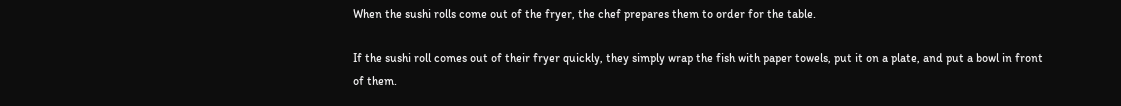When the sushi rolls come out of the fryer, the chef prepares them to order for the table.

If the sushi roll comes out of their fryer quickly, they simply wrap the fish with paper towels, put it on a plate, and put a bowl in front of them.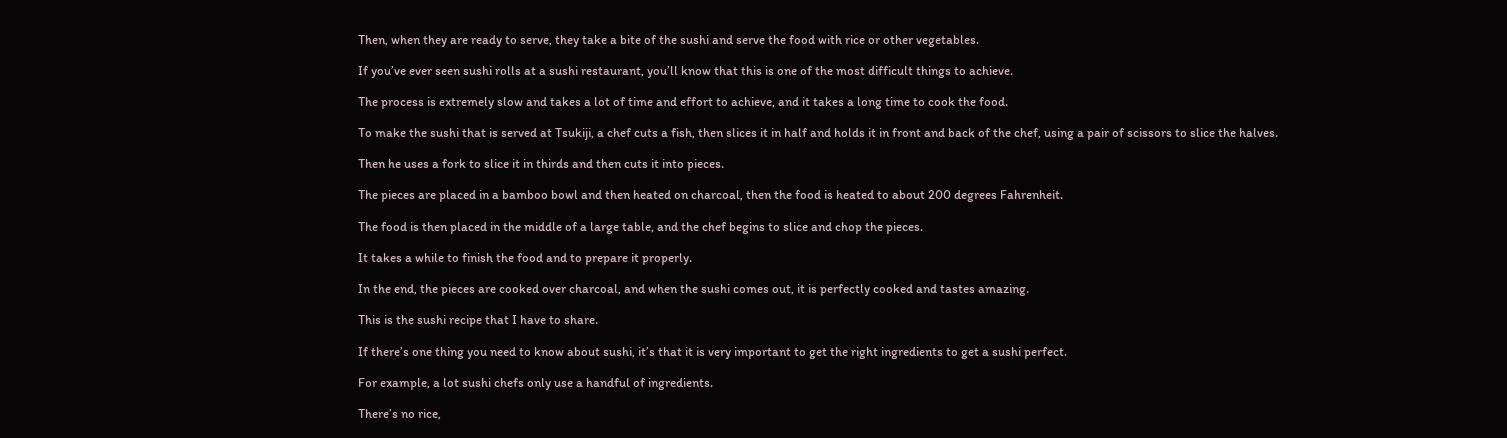Then, when they are ready to serve, they take a bite of the sushi and serve the food with rice or other vegetables.

If you’ve ever seen sushi rolls at a sushi restaurant, you’ll know that this is one of the most difficult things to achieve.

The process is extremely slow and takes a lot of time and effort to achieve, and it takes a long time to cook the food.

To make the sushi that is served at Tsukiji, a chef cuts a fish, then slices it in half and holds it in front and back of the chef, using a pair of scissors to slice the halves.

Then he uses a fork to slice it in thirds and then cuts it into pieces.

The pieces are placed in a bamboo bowl and then heated on charcoal, then the food is heated to about 200 degrees Fahrenheit.

The food is then placed in the middle of a large table, and the chef begins to slice and chop the pieces.

It takes a while to finish the food and to prepare it properly.

In the end, the pieces are cooked over charcoal, and when the sushi comes out, it is perfectly cooked and tastes amazing.

This is the sushi recipe that I have to share.

If there’s one thing you need to know about sushi, it’s that it is very important to get the right ingredients to get a sushi perfect.

For example, a lot sushi chefs only use a handful of ingredients.

There’s no rice,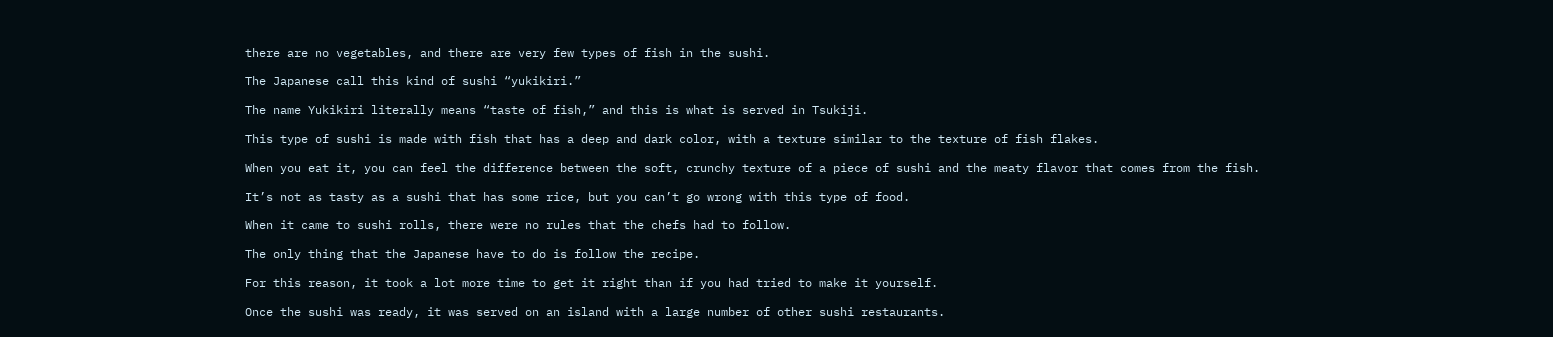there are no vegetables, and there are very few types of fish in the sushi.

The Japanese call this kind of sushi “yukikiri.”

The name Yukikiri literally means “taste of fish,” and this is what is served in Tsukiji.

This type of sushi is made with fish that has a deep and dark color, with a texture similar to the texture of fish flakes.

When you eat it, you can feel the difference between the soft, crunchy texture of a piece of sushi and the meaty flavor that comes from the fish.

It’s not as tasty as a sushi that has some rice, but you can’t go wrong with this type of food.

When it came to sushi rolls, there were no rules that the chefs had to follow.

The only thing that the Japanese have to do is follow the recipe.

For this reason, it took a lot more time to get it right than if you had tried to make it yourself.

Once the sushi was ready, it was served on an island with a large number of other sushi restaurants.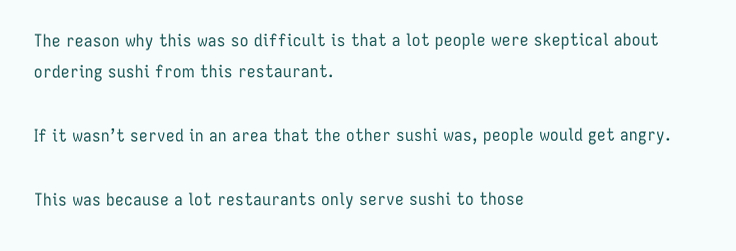The reason why this was so difficult is that a lot people were skeptical about ordering sushi from this restaurant.

If it wasn’t served in an area that the other sushi was, people would get angry.

This was because a lot restaurants only serve sushi to those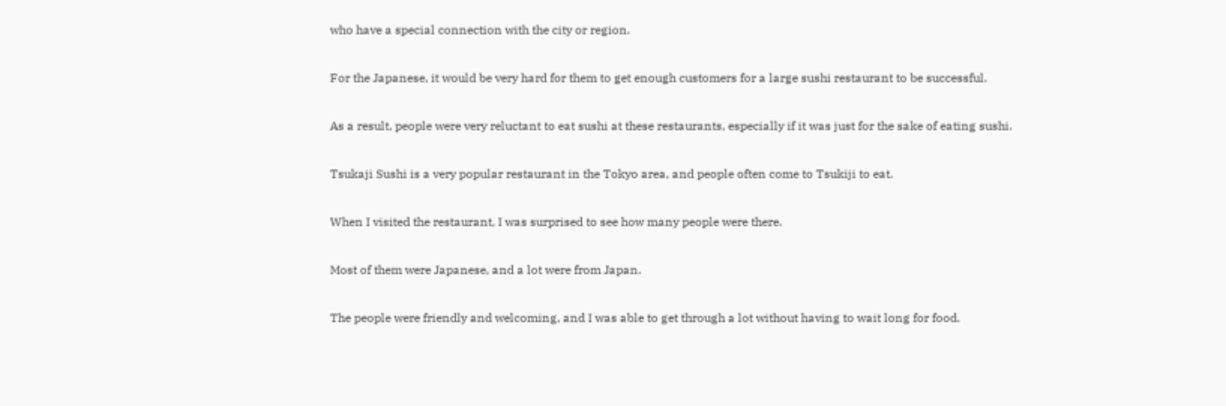who have a special connection with the city or region.

For the Japanese, it would be very hard for them to get enough customers for a large sushi restaurant to be successful.

As a result, people were very reluctant to eat sushi at these restaurants, especially if it was just for the sake of eating sushi.

Tsukaji Sushi is a very popular restaurant in the Tokyo area, and people often come to Tsukiji to eat.

When I visited the restaurant, I was surprised to see how many people were there.

Most of them were Japanese, and a lot were from Japan.

The people were friendly and welcoming, and I was able to get through a lot without having to wait long for food.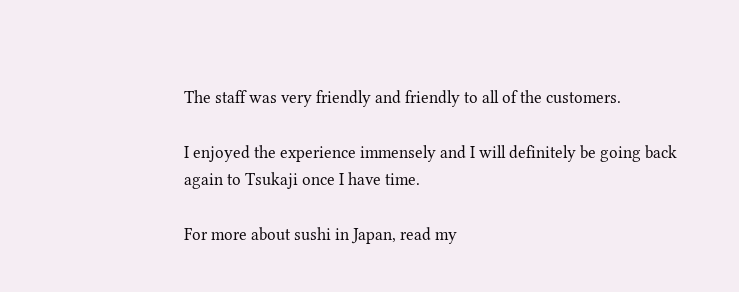The staff was very friendly and friendly to all of the customers.

I enjoyed the experience immensely and I will definitely be going back again to Tsukaji once I have time.

For more about sushi in Japan, read my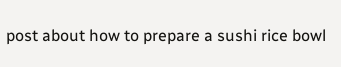post about how to prepare a sushi rice bowl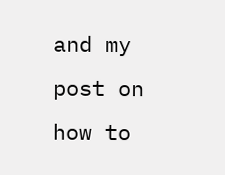and my post on how to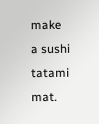make a sushi tatami mat.